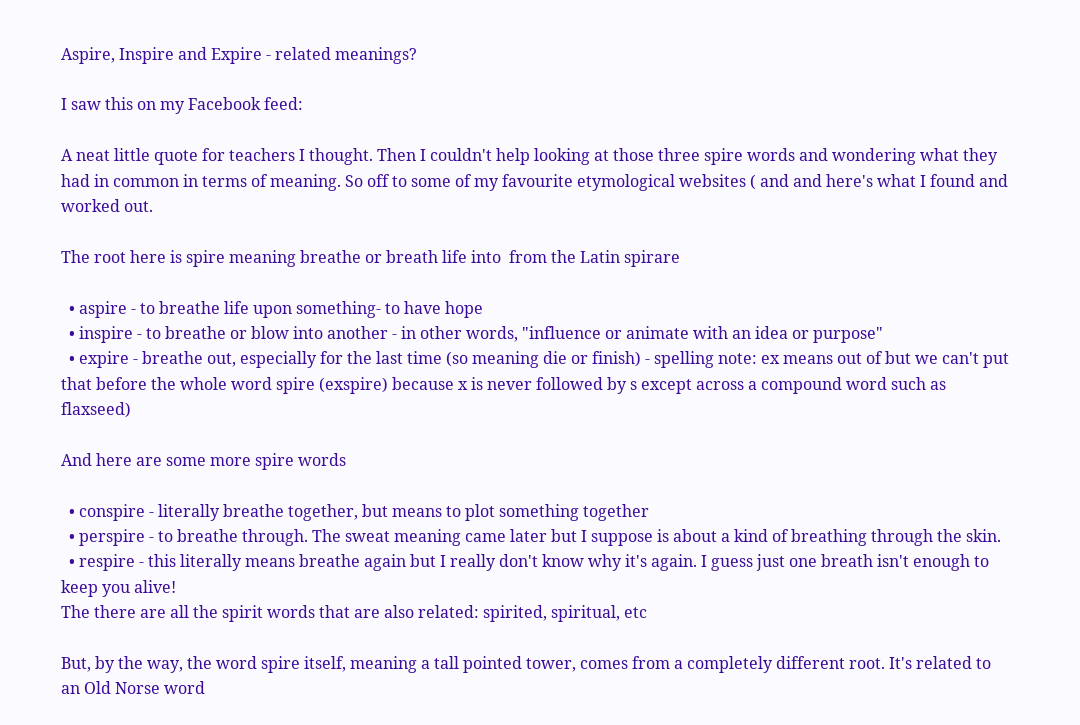Aspire, Inspire and Expire - related meanings?

I saw this on my Facebook feed:

A neat little quote for teachers I thought. Then I couldn't help looking at those three spire words and wondering what they had in common in terms of meaning. So off to some of my favourite etymological websites ( and and here's what I found and worked out.

The root here is spire meaning breathe or breath life into  from the Latin spirare

  • aspire - to breathe life upon something- to have hope
  • inspire - to breathe or blow into another - in other words, "influence or animate with an idea or purpose"
  • expire - breathe out, especially for the last time (so meaning die or finish) - spelling note: ex means out of but we can't put that before the whole word spire (exspire) because x is never followed by s except across a compound word such as flaxseed)

And here are some more spire words

  • conspire - literally breathe together, but means to plot something together
  • perspire - to breathe through. The sweat meaning came later but I suppose is about a kind of breathing through the skin.
  • respire - this literally means breathe again but I really don't know why it's again. I guess just one breath isn't enough to keep you alive!
The there are all the spirit words that are also related: spirited, spiritual, etc

But, by the way, the word spire itself, meaning a tall pointed tower, comes from a completely different root. It's related to an Old Norse word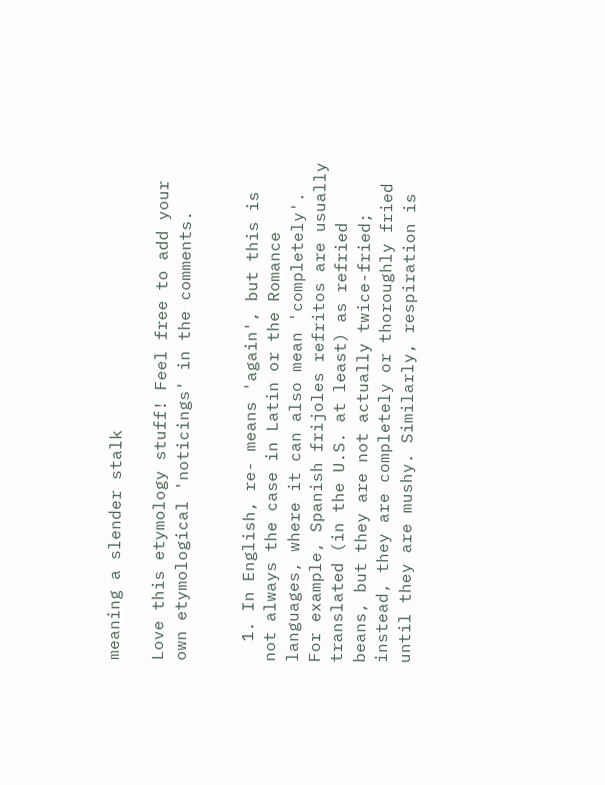meaning a slender stalk

Love this etymology stuff! Feel free to add your own etymological 'noticings' in the comments.


  1. In English, re- means 'again', but this is not always the case in Latin or the Romance languages, where it can also mean 'completely'. For example, Spanish frijoles refritos are usually translated (in the U.S. at least) as refried beans, but they are not actually twice-fried; instead, they are completely or thoroughly fried until they are mushy. Similarly, respiration is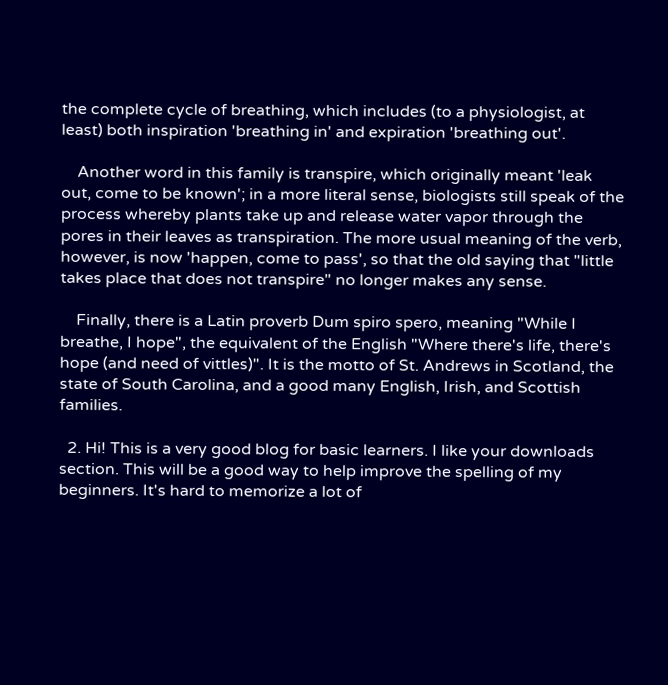the complete cycle of breathing, which includes (to a physiologist, at least) both inspiration 'breathing in' and expiration 'breathing out'.

    Another word in this family is transpire, which originally meant 'leak out, come to be known'; in a more literal sense, biologists still speak of the process whereby plants take up and release water vapor through the pores in their leaves as transpiration. The more usual meaning of the verb, however, is now 'happen, come to pass', so that the old saying that "little takes place that does not transpire" no longer makes any sense.

    Finally, there is a Latin proverb Dum spiro spero, meaning "While I breathe, I hope", the equivalent of the English "Where there's life, there's hope (and need of vittles)". It is the motto of St. Andrews in Scotland, the state of South Carolina, and a good many English, Irish, and Scottish families.

  2. Hi! This is a very good blog for basic learners. I like your downloads section. This will be a good way to help improve the spelling of my beginners. It's hard to memorize a lot of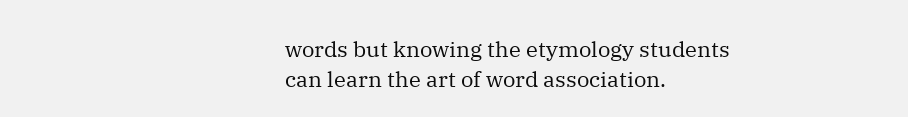words but knowing the etymology students can learn the art of word association.